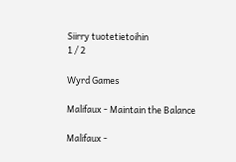Siirry tuotetietoihin
1 / 2

Wyrd Games

Malifaux - Maintain the Balance

Malifaux -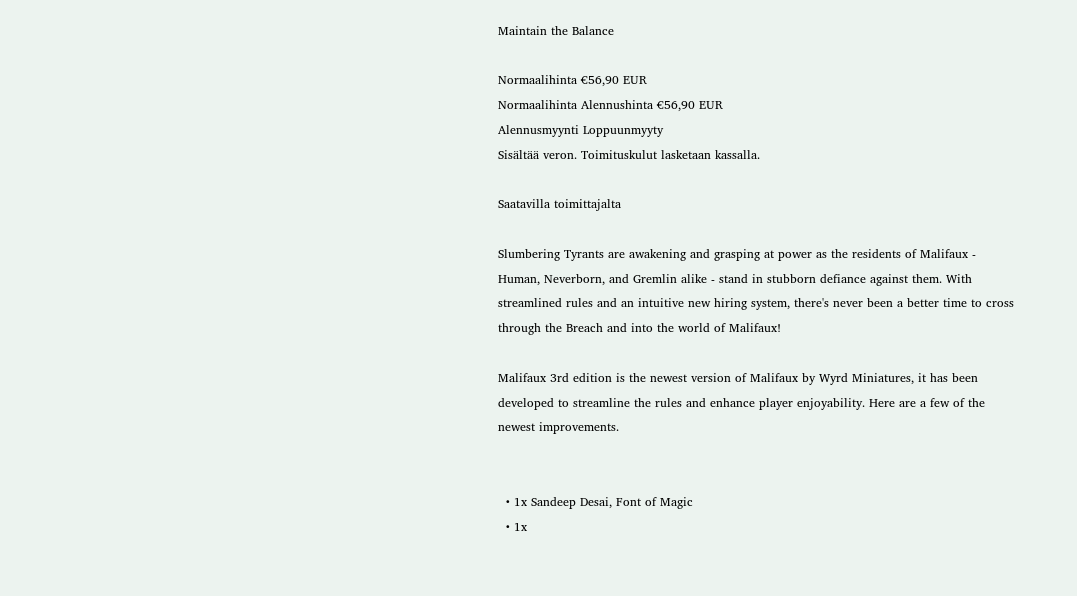Maintain the Balance

Normaalihinta €56,90 EUR
Normaalihinta Alennushinta €56,90 EUR
Alennusmyynti Loppuunmyyty
Sisältää veron. Toimituskulut lasketaan kassalla.

Saatavilla toimittajalta

Slumbering Tyrants are awakening and grasping at power as the residents of Malifaux - Human, Neverborn, and Gremlin alike - stand in stubborn defiance against them. With streamlined rules and an intuitive new hiring system, there's never been a better time to cross through the Breach and into the world of Malifaux!

Malifaux 3rd edition is the newest version of Malifaux by Wyrd Miniatures, it has been developed to streamline the rules and enhance player enjoyability. Here are a few of the newest improvements.


  • 1x Sandeep Desai, Font of Magic
  • 1x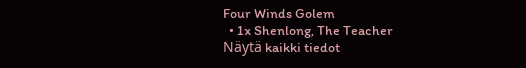Four Winds Golem
  • 1x Shenlong, The Teacher
Näytä kaikki tiedot